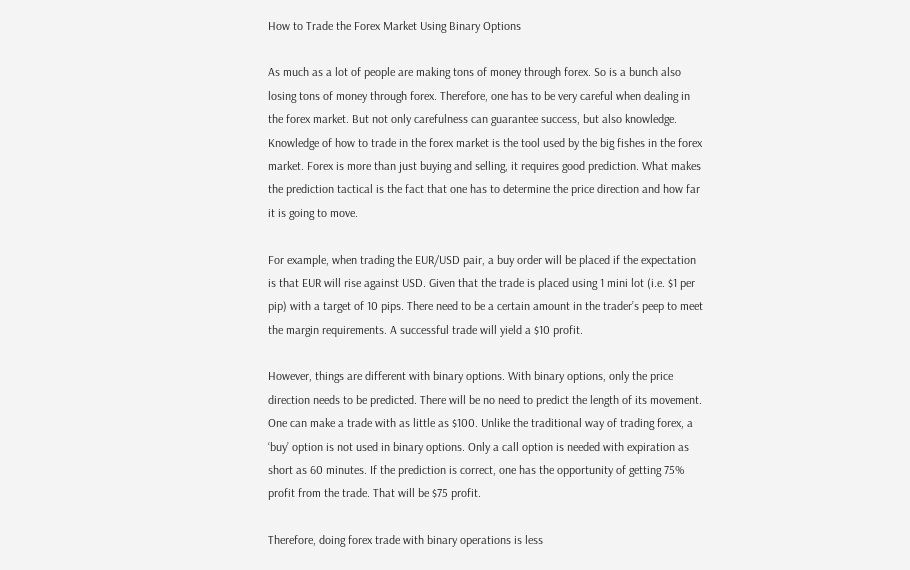How to Trade the Forex Market Using Binary Options

As much as a lot of people are making tons of money through forex. So is a bunch also losing tons of money through forex. Therefore, one has to be very careful when dealing in the forex market. But not only carefulness can guarantee success, but also knowledge. Knowledge of how to trade in the forex market is the tool used by the big fishes in the forex market. Forex is more than just buying and selling, it requires good prediction. What makes the prediction tactical is the fact that one has to determine the price direction and how far it is going to move.

For example, when trading the EUR/USD pair, a buy order will be placed if the expectation is that EUR will rise against USD. Given that the trade is placed using 1 mini lot (i.e. $1 per pip) with a target of 10 pips. There need to be a certain amount in the trader’s peep to meet the margin requirements. A successful trade will yield a $10 profit.

However, things are different with binary options. With binary options, only the price direction needs to be predicted. There will be no need to predict the length of its movement. One can make a trade with as little as $100. Unlike the traditional way of trading forex, a ‘buy’ option is not used in binary options. Only a call option is needed with expiration as short as 60 minutes. If the prediction is correct, one has the opportunity of getting 75% profit from the trade. That will be $75 profit.

Therefore, doing forex trade with binary operations is less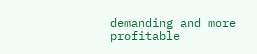demanding and more profitable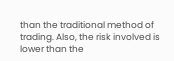than the traditional method of trading. Also, the risk involved is lower than the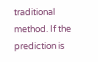traditional method. If the prediction is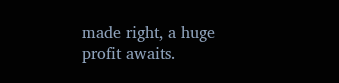made right, a huge profit awaits.